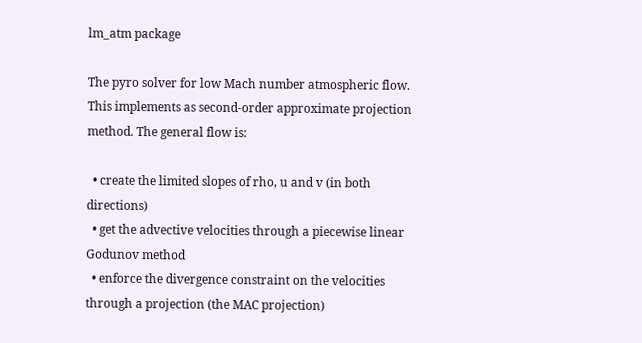lm_atm package

The pyro solver for low Mach number atmospheric flow. This implements as second-order approximate projection method. The general flow is:

  • create the limited slopes of rho, u and v (in both directions)
  • get the advective velocities through a piecewise linear Godunov method
  • enforce the divergence constraint on the velocities through a projection (the MAC projection)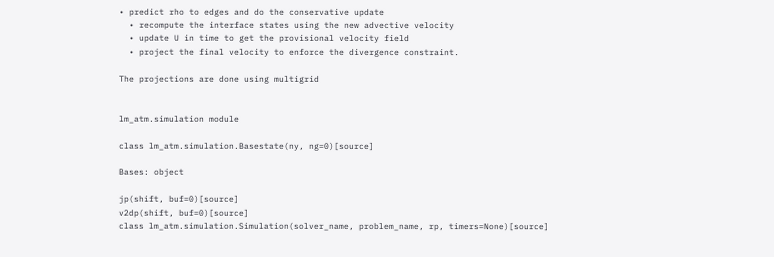• predict rho to edges and do the conservative update
  • recompute the interface states using the new advective velocity
  • update U in time to get the provisional velocity field
  • project the final velocity to enforce the divergence constraint.

The projections are done using multigrid


lm_atm.simulation module

class lm_atm.simulation.Basestate(ny, ng=0)[source]

Bases: object

jp(shift, buf=0)[source]
v2dp(shift, buf=0)[source]
class lm_atm.simulation.Simulation(solver_name, problem_name, rp, timers=None)[source]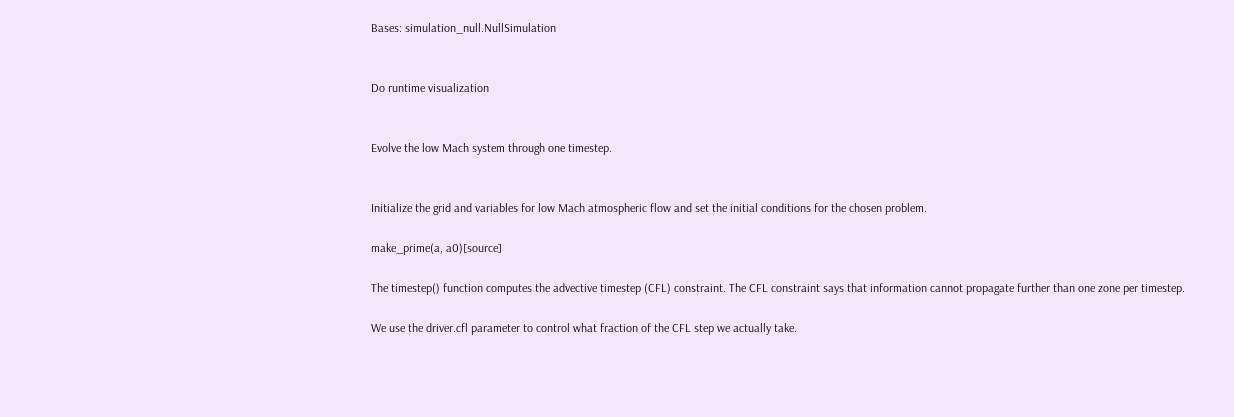Bases: simulation_null.NullSimulation


Do runtime visualization


Evolve the low Mach system through one timestep.


Initialize the grid and variables for low Mach atmospheric flow and set the initial conditions for the chosen problem.

make_prime(a, a0)[source]

The timestep() function computes the advective timestep (CFL) constraint. The CFL constraint says that information cannot propagate further than one zone per timestep.

We use the driver.cfl parameter to control what fraction of the CFL step we actually take.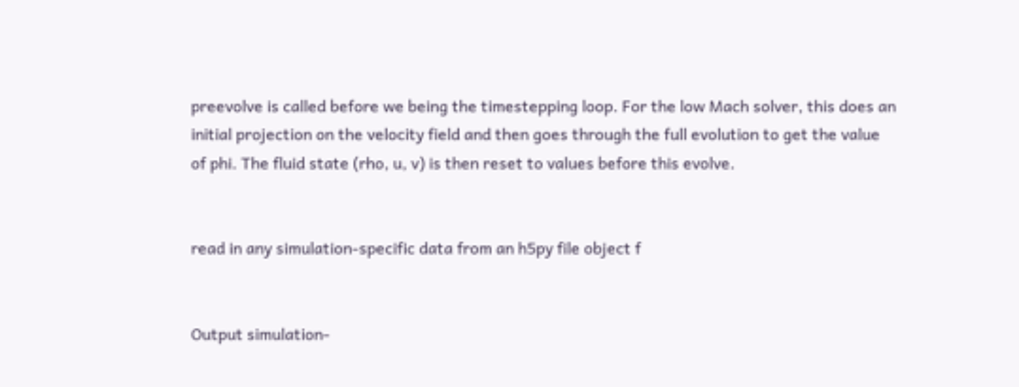preevolve is called before we being the timestepping loop. For the low Mach solver, this does an initial projection on the velocity field and then goes through the full evolution to get the value of phi. The fluid state (rho, u, v) is then reset to values before this evolve.


read in any simulation-specific data from an h5py file object f


Output simulation-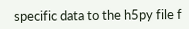specific data to the h5py file f